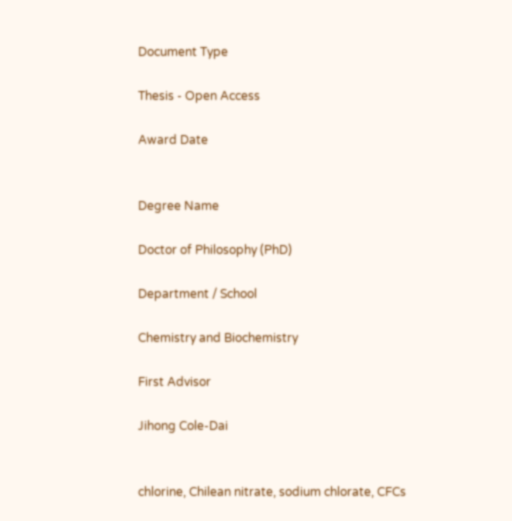Document Type

Thesis - Open Access

Award Date


Degree Name

Doctor of Philosophy (PhD)

Department / School

Chemistry and Biochemistry

First Advisor

Jihong Cole-Dai


chlorine, Chilean nitrate, sodium chlorate, CFCs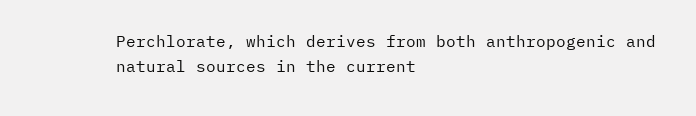Perchlorate, which derives from both anthropogenic and natural sources in the current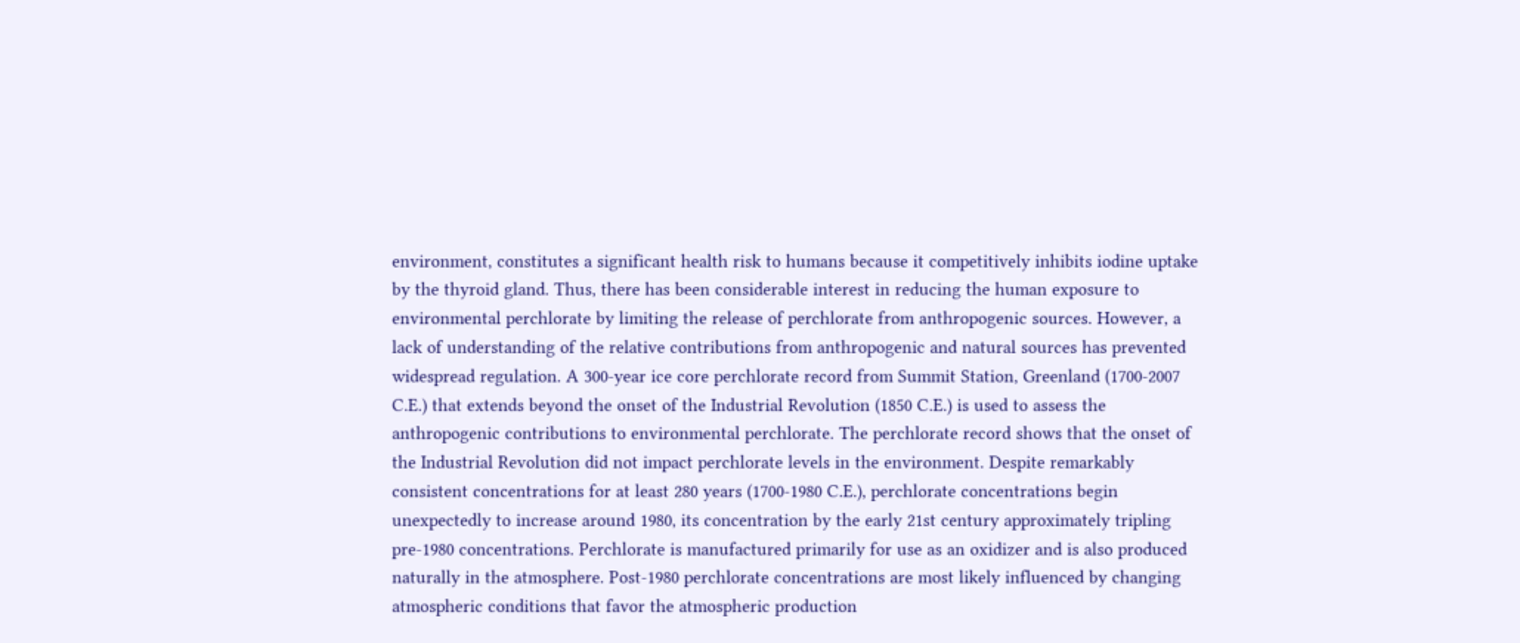environment, constitutes a significant health risk to humans because it competitively inhibits iodine uptake by the thyroid gland. Thus, there has been considerable interest in reducing the human exposure to environmental perchlorate by limiting the release of perchlorate from anthropogenic sources. However, a lack of understanding of the relative contributions from anthropogenic and natural sources has prevented widespread regulation. A 300-year ice core perchlorate record from Summit Station, Greenland (1700-2007 C.E.) that extends beyond the onset of the Industrial Revolution (1850 C.E.) is used to assess the anthropogenic contributions to environmental perchlorate. The perchlorate record shows that the onset of the Industrial Revolution did not impact perchlorate levels in the environment. Despite remarkably consistent concentrations for at least 280 years (1700-1980 C.E.), perchlorate concentrations begin unexpectedly to increase around 1980, its concentration by the early 21st century approximately tripling pre-1980 concentrations. Perchlorate is manufactured primarily for use as an oxidizer and is also produced naturally in the atmosphere. Post-1980 perchlorate concentrations are most likely influenced by changing atmospheric conditions that favor the atmospheric production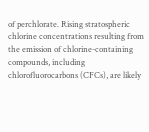of perchlorate. Rising stratospheric chlorine concentrations resulting from the emission of chlorine-containing compounds, including chlorofluorocarbons (CFCs), are likely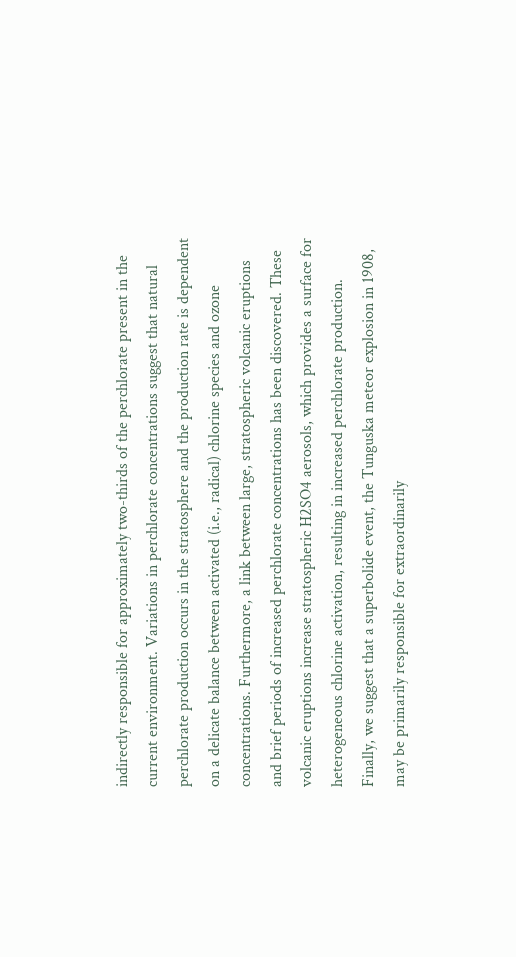indirectly responsible for approximately two-thirds of the perchlorate present in the current environment. Variations in perchlorate concentrations suggest that natural perchlorate production occurs in the stratosphere and the production rate is dependent on a delicate balance between activated (i.e., radical) chlorine species and ozone concentrations. Furthermore, a link between large, stratospheric volcanic eruptions and brief periods of increased perchlorate concentrations has been discovered. These volcanic eruptions increase stratospheric H2SO4 aerosols, which provides a surface for heterogeneous chlorine activation, resulting in increased perchlorate production. Finally, we suggest that a superbolide event, the Tunguska meteor explosion in 1908, may be primarily responsible for extraordinarily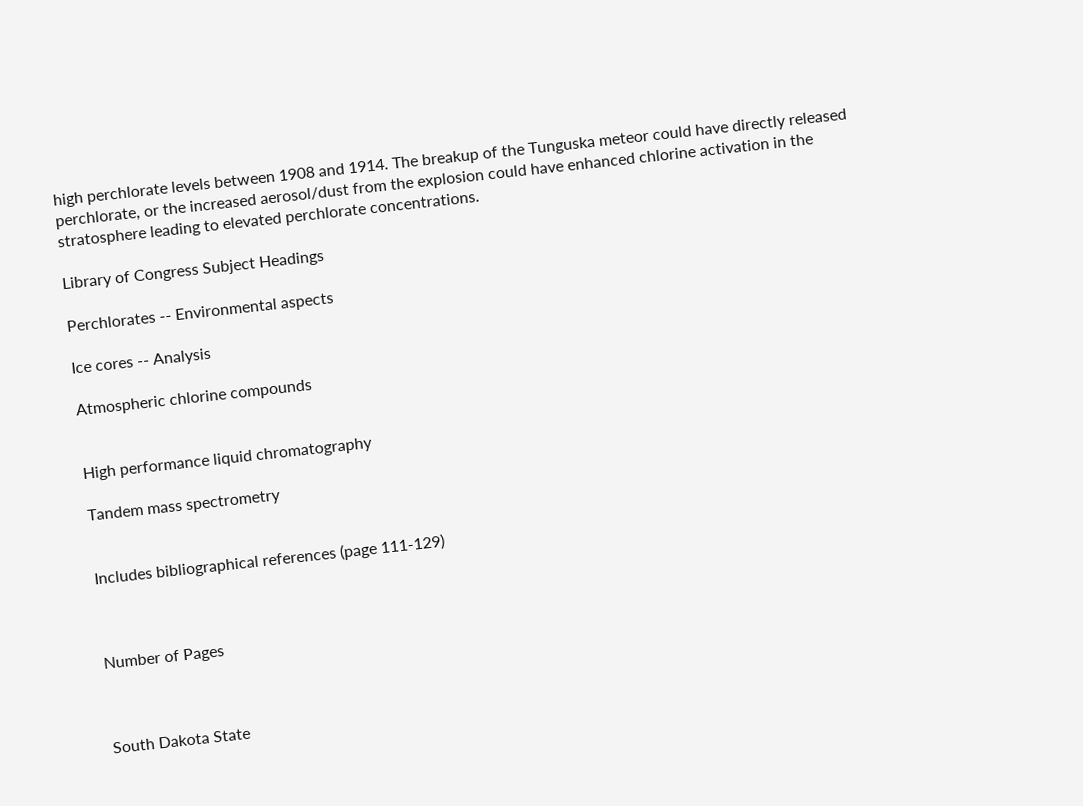high perchlorate levels between 1908 and 1914. The breakup of the Tunguska meteor could have directly released perchlorate, or the increased aerosol/dust from the explosion could have enhanced chlorine activation in the stratosphere leading to elevated perchlorate concentrations.

Library of Congress Subject Headings

Perchlorates -- Environmental aspects

Ice cores -- Analysis

Atmospheric chlorine compounds


High performance liquid chromatography

Tandem mass spectrometry


Includes bibliographical references (page 111-129)



Number of Pages



South Dakota State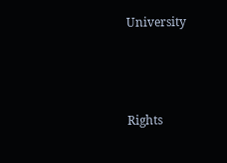University



Rights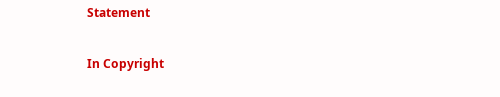Statement

In Copyright